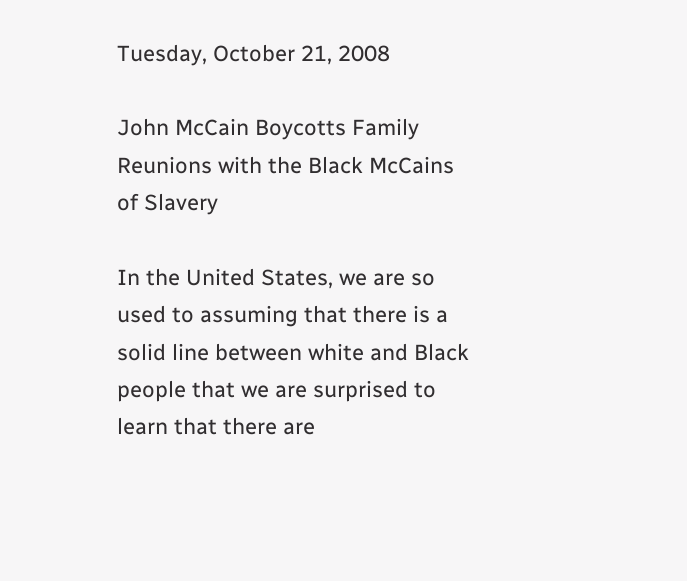Tuesday, October 21, 2008

John McCain Boycotts Family Reunions with the Black McCains of Slavery

In the United States, we are so used to assuming that there is a solid line between white and Black people that we are surprised to learn that there are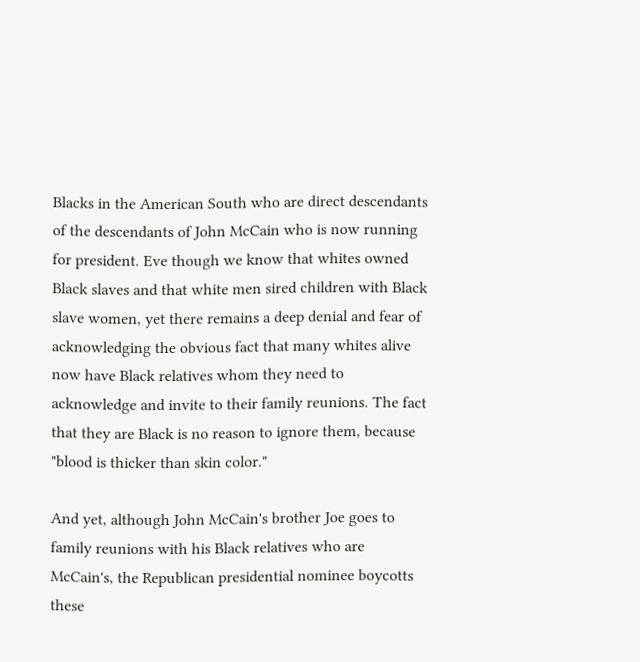Blacks in the American South who are direct descendants of the descendants of John McCain who is now running for president. Eve though we know that whites owned Black slaves and that white men sired children with Black slave women, yet there remains a deep denial and fear of acknowledging the obvious fact that many whites alive now have Black relatives whom they need to acknowledge and invite to their family reunions. The fact that they are Black is no reason to ignore them, because "blood is thicker than skin color."

And yet, although John McCain's brother Joe goes to family reunions with his Black relatives who are McCain's, the Republican presidential nominee boycotts these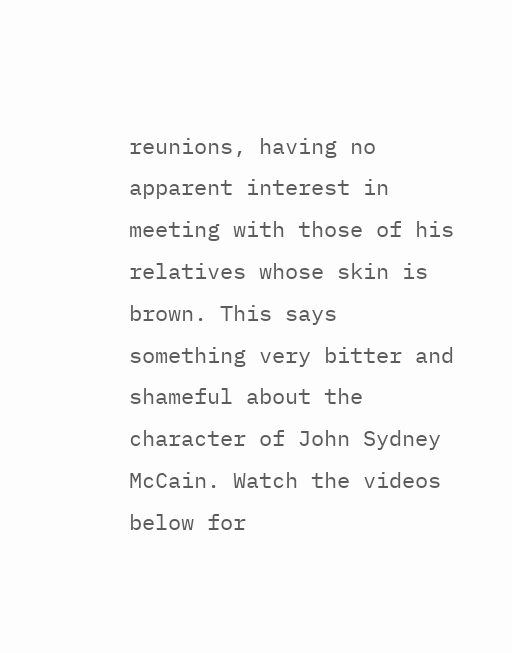reunions, having no apparent interest in meeting with those of his relatives whose skin is brown. This says something very bitter and shameful about the character of John Sydney McCain. Watch the videos below for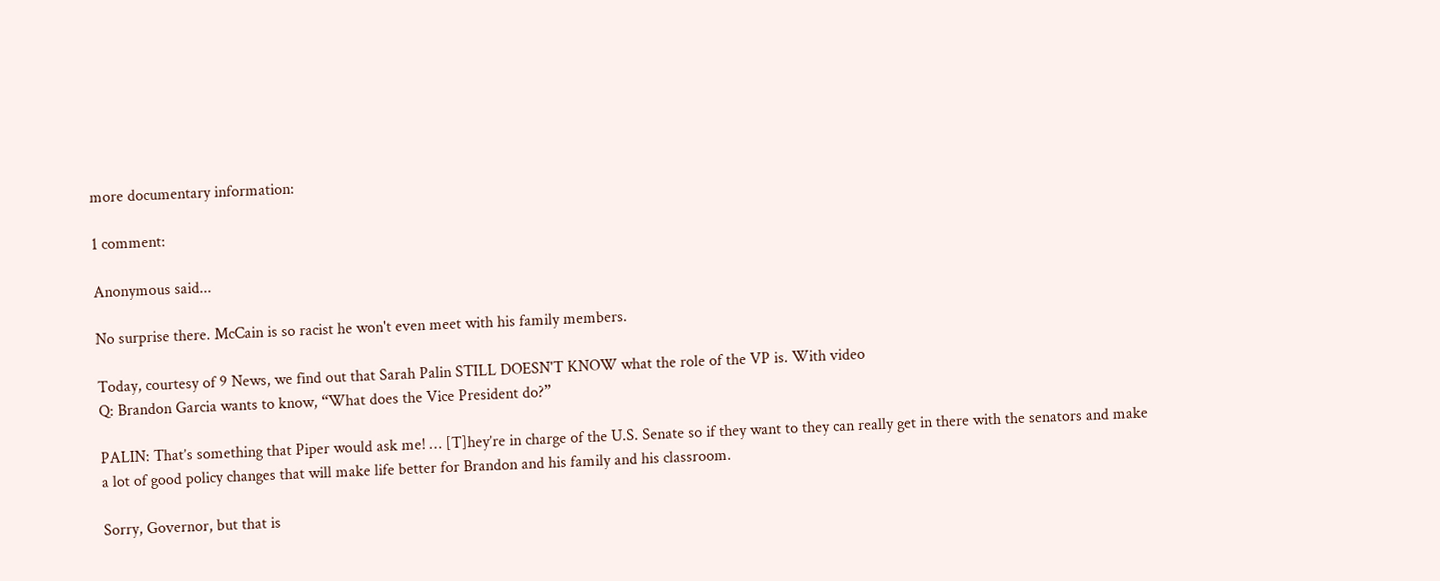more documentary information:

1 comment:

Anonymous said...

No surprise there. McCain is so racist he won't even meet with his family members.

Today, courtesy of 9 News, we find out that Sarah Palin STILL DOESN'T KNOW what the role of the VP is. With video
Q: Brandon Garcia wants to know, “What does the Vice President do?”

PALIN: That’s something that Piper would ask me! … [T]hey’re in charge of the U.S. Senate so if they want to they can really get in there with the senators and make a lot of good policy changes that will make life better for Brandon and his family and his classroom.

Sorry, Governor, but that is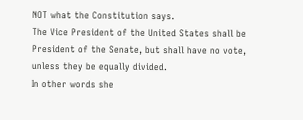NOT what the Constitution says.
The Vice President of the United States shall be President of the Senate, but shall have no vote, unless they be equally divided.
In other words she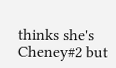thinks she's Cheney#2 but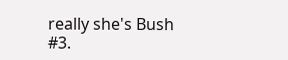really she's Bush #3.